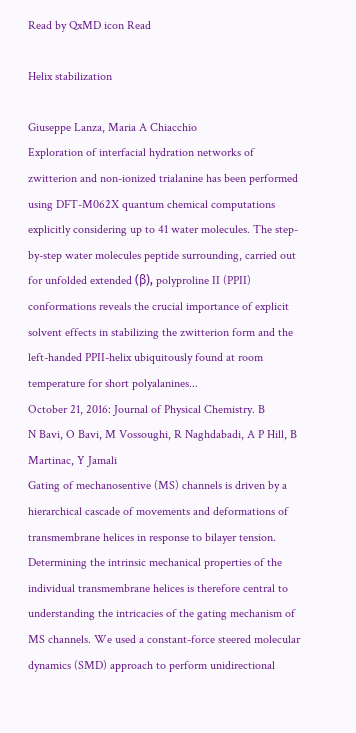Read by QxMD icon Read

Helix stabilization

Giuseppe Lanza, Maria A Chiacchio
Exploration of interfacial hydration networks of zwitterion and non-ionized trialanine has been performed using DFT-M062X quantum chemical computations explicitly considering up to 41 water molecules. The step-by-step water molecules peptide surrounding, carried out for unfolded extended (β), polyproline II (PPII) conformations reveals the crucial importance of explicit solvent effects in stabilizing the zwitterion form and the left-handed PPII-helix ubiquitously found at room temperature for short polyalanines...
October 21, 2016: Journal of Physical Chemistry. B
N Bavi, O Bavi, M Vossoughi, R Naghdabadi, A P Hill, B Martinac, Y Jamali
Gating of mechanosentive (MS) channels is driven by a hierarchical cascade of movements and deformations of transmembrane helices in response to bilayer tension. Determining the intrinsic mechanical properties of the individual transmembrane helices is therefore central to understanding the intricacies of the gating mechanism of MS channels. We used a constant-force steered molecular dynamics (SMD) approach to perform unidirectional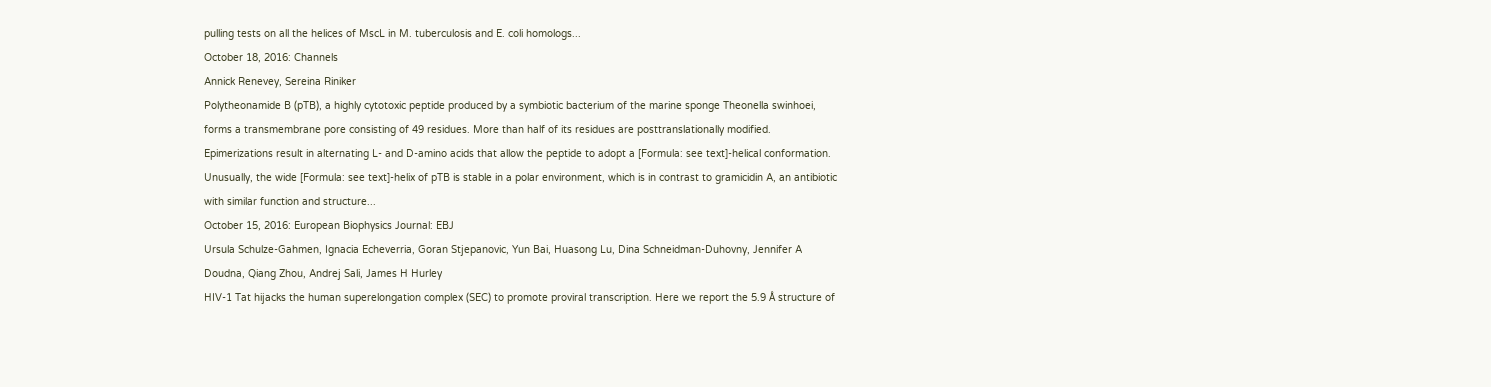pulling tests on all the helices of MscL in M. tuberculosis and E. coli homologs...
October 18, 2016: Channels
Annick Renevey, Sereina Riniker
Polytheonamide B (pTB), a highly cytotoxic peptide produced by a symbiotic bacterium of the marine sponge Theonella swinhoei, forms a transmembrane pore consisting of 49 residues. More than half of its residues are posttranslationally modified. Epimerizations result in alternating L- and D-amino acids that allow the peptide to adopt a [Formula: see text]-helical conformation. Unusually, the wide [Formula: see text]-helix of pTB is stable in a polar environment, which is in contrast to gramicidin A, an antibiotic with similar function and structure...
October 15, 2016: European Biophysics Journal: EBJ
Ursula Schulze-Gahmen, Ignacia Echeverria, Goran Stjepanovic, Yun Bai, Huasong Lu, Dina Schneidman-Duhovny, Jennifer A Doudna, Qiang Zhou, Andrej Sali, James H Hurley
HIV-1 Tat hijacks the human superelongation complex (SEC) to promote proviral transcription. Here we report the 5.9 Å structure of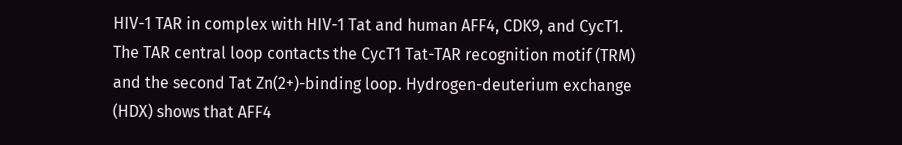HIV-1 TAR in complex with HIV-1 Tat and human AFF4, CDK9, and CycT1. The TAR central loop contacts the CycT1 Tat-TAR recognition motif (TRM) and the second Tat Zn(2+)-binding loop. Hydrogen-deuterium exchange (HDX) shows that AFF4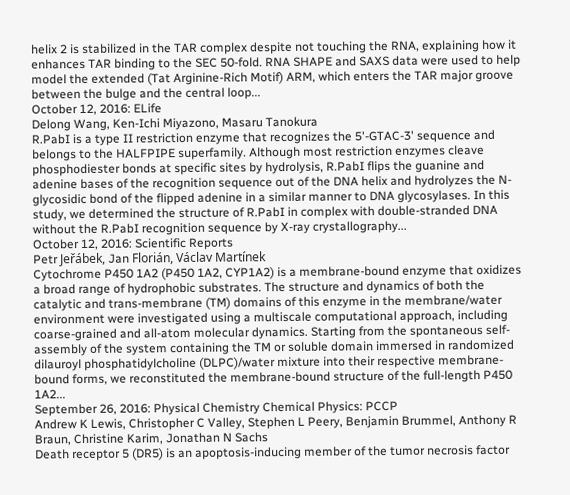helix 2 is stabilized in the TAR complex despite not touching the RNA, explaining how it enhances TAR binding to the SEC 50-fold. RNA SHAPE and SAXS data were used to help model the extended (Tat Arginine-Rich Motif) ARM, which enters the TAR major groove between the bulge and the central loop...
October 12, 2016: ELife
Delong Wang, Ken-Ichi Miyazono, Masaru Tanokura
R.PabI is a type II restriction enzyme that recognizes the 5'-GTAC-3' sequence and belongs to the HALFPIPE superfamily. Although most restriction enzymes cleave phosphodiester bonds at specific sites by hydrolysis, R.PabI flips the guanine and adenine bases of the recognition sequence out of the DNA helix and hydrolyzes the N-glycosidic bond of the flipped adenine in a similar manner to DNA glycosylases. In this study, we determined the structure of R.PabI in complex with double-stranded DNA without the R.PabI recognition sequence by X-ray crystallography...
October 12, 2016: Scientific Reports
Petr Jeřábek, Jan Florián, Václav Martínek
Cytochrome P450 1A2 (P450 1A2, CYP1A2) is a membrane-bound enzyme that oxidizes a broad range of hydrophobic substrates. The structure and dynamics of both the catalytic and trans-membrane (TM) domains of this enzyme in the membrane/water environment were investigated using a multiscale computational approach, including coarse-grained and all-atom molecular dynamics. Starting from the spontaneous self-assembly of the system containing the TM or soluble domain immersed in randomized dilauroyl phosphatidylcholine (DLPC)/water mixture into their respective membrane-bound forms, we reconstituted the membrane-bound structure of the full-length P450 1A2...
September 26, 2016: Physical Chemistry Chemical Physics: PCCP
Andrew K Lewis, Christopher C Valley, Stephen L Peery, Benjamin Brummel, Anthony R Braun, Christine Karim, Jonathan N Sachs
Death receptor 5 (DR5) is an apoptosis-inducing member of the tumor necrosis factor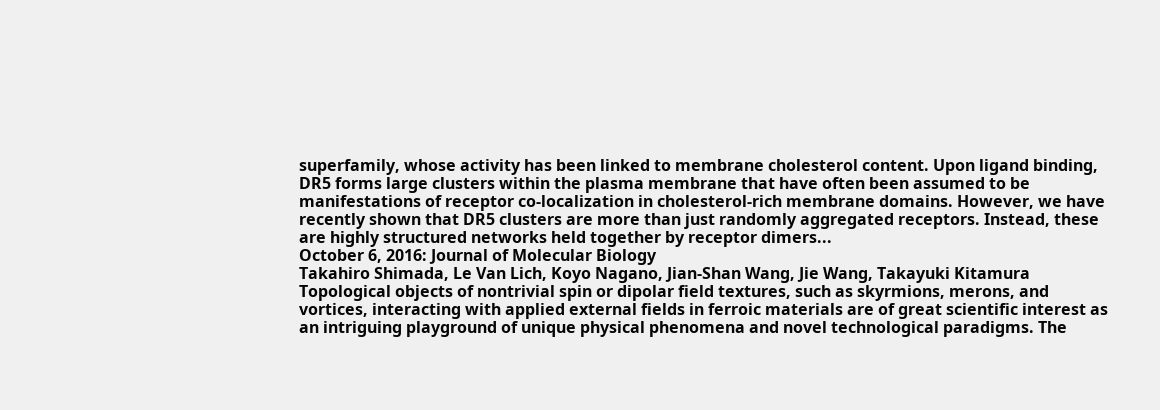superfamily, whose activity has been linked to membrane cholesterol content. Upon ligand binding, DR5 forms large clusters within the plasma membrane that have often been assumed to be manifestations of receptor co-localization in cholesterol-rich membrane domains. However, we have recently shown that DR5 clusters are more than just randomly aggregated receptors. Instead, these are highly structured networks held together by receptor dimers...
October 6, 2016: Journal of Molecular Biology
Takahiro Shimada, Le Van Lich, Koyo Nagano, Jian-Shan Wang, Jie Wang, Takayuki Kitamura
Topological objects of nontrivial spin or dipolar field textures, such as skyrmions, merons, and vortices, interacting with applied external fields in ferroic materials are of great scientific interest as an intriguing playground of unique physical phenomena and novel technological paradigms. The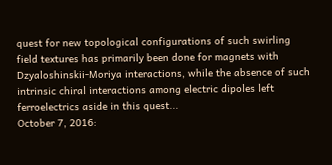quest for new topological configurations of such swirling field textures has primarily been done for magnets with Dzyaloshinskii-Moriya interactions, while the absence of such intrinsic chiral interactions among electric dipoles left ferroelectrics aside in this quest...
October 7, 2016: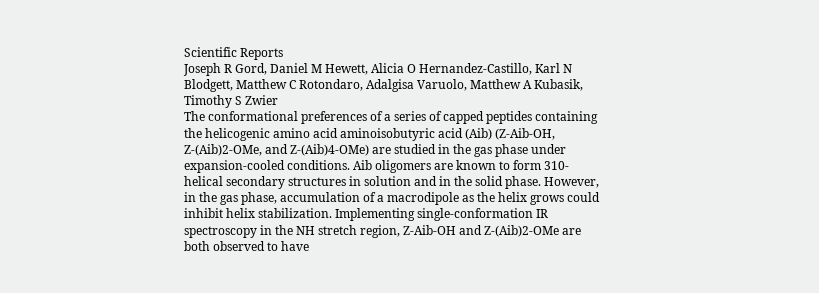Scientific Reports
Joseph R Gord, Daniel M Hewett, Alicia O Hernandez-Castillo, Karl N Blodgett, Matthew C Rotondaro, Adalgisa Varuolo, Matthew A Kubasik, Timothy S Zwier
The conformational preferences of a series of capped peptides containing the helicogenic amino acid aminoisobutyric acid (Aib) (Z-Aib-OH, Z-(Aib)2-OMe, and Z-(Aib)4-OMe) are studied in the gas phase under expansion-cooled conditions. Aib oligomers are known to form 310-helical secondary structures in solution and in the solid phase. However, in the gas phase, accumulation of a macrodipole as the helix grows could inhibit helix stabilization. Implementing single-conformation IR spectroscopy in the NH stretch region, Z-Aib-OH and Z-(Aib)2-OMe are both observed to have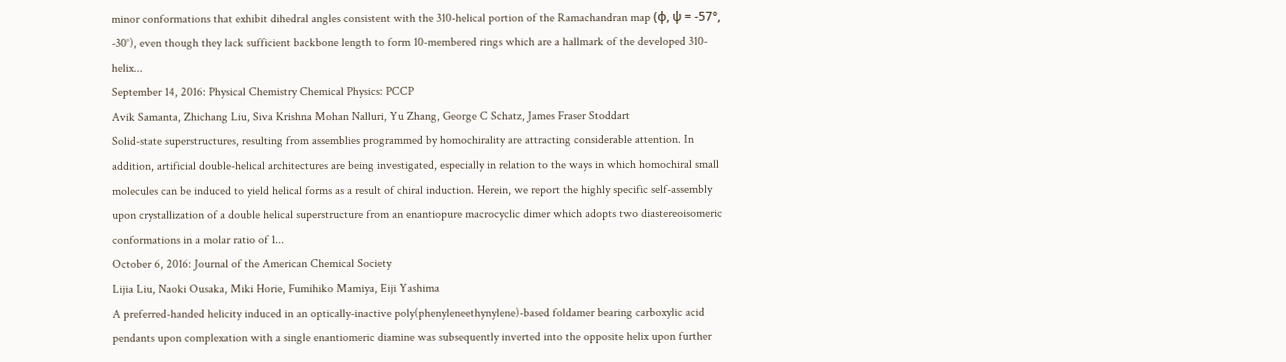minor conformations that exhibit dihedral angles consistent with the 310-helical portion of the Ramachandran map (ϕ, ψ = -57°, -30°), even though they lack sufficient backbone length to form 10-membered rings which are a hallmark of the developed 310-helix...
September 14, 2016: Physical Chemistry Chemical Physics: PCCP
Avik Samanta, Zhichang Liu, Siva Krishna Mohan Nalluri, Yu Zhang, George C Schatz, James Fraser Stoddart
Solid-state superstructures, resulting from assemblies programmed by homochirality are attracting considerable attention. In addition, artificial double-helical architectures are being investigated, especially in relation to the ways in which homochiral small molecules can be induced to yield helical forms as a result of chiral induction. Herein, we report the highly specific self-assembly upon crystallization of a double helical superstructure from an enantiopure macrocyclic dimer which adopts two diastereoisomeric conformations in a molar ratio of 1...
October 6, 2016: Journal of the American Chemical Society
Lijia Liu, Naoki Ousaka, Miki Horie, Fumihiko Mamiya, Eiji Yashima
A preferred-handed helicity induced in an optically-inactive poly(phenyleneethynylene)-based foldamer bearing carboxylic acid pendants upon complexation with a single enantiomeric diamine was subsequently inverted into the opposite helix upon further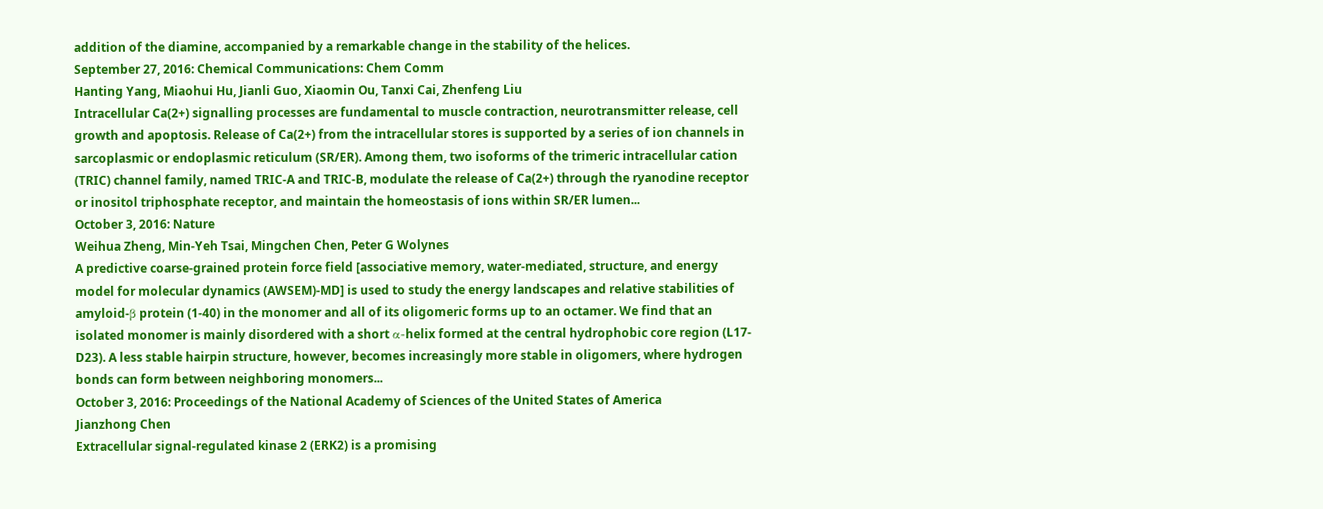addition of the diamine, accompanied by a remarkable change in the stability of the helices.
September 27, 2016: Chemical Communications: Chem Comm
Hanting Yang, Miaohui Hu, Jianli Guo, Xiaomin Ou, Tanxi Cai, Zhenfeng Liu
Intracellular Ca(2+) signalling processes are fundamental to muscle contraction, neurotransmitter release, cell growth and apoptosis. Release of Ca(2+) from the intracellular stores is supported by a series of ion channels in sarcoplasmic or endoplasmic reticulum (SR/ER). Among them, two isoforms of the trimeric intracellular cation (TRIC) channel family, named TRIC-A and TRIC-B, modulate the release of Ca(2+) through the ryanodine receptor or inositol triphosphate receptor, and maintain the homeostasis of ions within SR/ER lumen...
October 3, 2016: Nature
Weihua Zheng, Min-Yeh Tsai, Mingchen Chen, Peter G Wolynes
A predictive coarse-grained protein force field [associative memory, water-mediated, structure, and energy model for molecular dynamics (AWSEM)-MD] is used to study the energy landscapes and relative stabilities of amyloid-β protein (1-40) in the monomer and all of its oligomeric forms up to an octamer. We find that an isolated monomer is mainly disordered with a short α-helix formed at the central hydrophobic core region (L17-D23). A less stable hairpin structure, however, becomes increasingly more stable in oligomers, where hydrogen bonds can form between neighboring monomers...
October 3, 2016: Proceedings of the National Academy of Sciences of the United States of America
Jianzhong Chen
Extracellular signal-regulated kinase 2 (ERK2) is a promising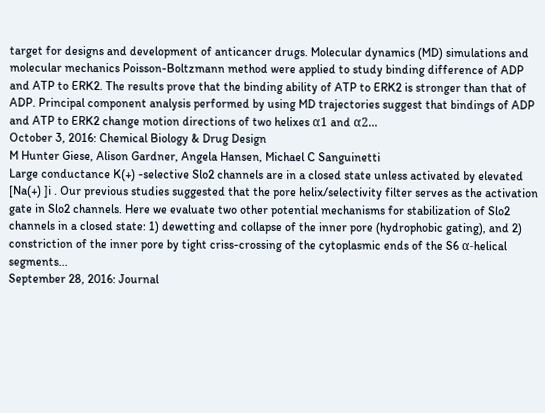target for designs and development of anticancer drugs. Molecular dynamics (MD) simulations and molecular mechanics Poisson-Boltzmann method were applied to study binding difference of ADP and ATP to ERK2. The results prove that the binding ability of ATP to ERK2 is stronger than that of ADP. Principal component analysis performed by using MD trajectories suggest that bindings of ADP and ATP to ERK2 change motion directions of two helixes α1 and α2...
October 3, 2016: Chemical Biology & Drug Design
M Hunter Giese, Alison Gardner, Angela Hansen, Michael C Sanguinetti
Large conductance K(+) -selective Slo2 channels are in a closed state unless activated by elevated [Na(+) ]i . Our previous studies suggested that the pore helix/selectivity filter serves as the activation gate in Slo2 channels. Here we evaluate two other potential mechanisms for stabilization of Slo2 channels in a closed state: 1) dewetting and collapse of the inner pore (hydrophobic gating), and 2) constriction of the inner pore by tight criss-crossing of the cytoplasmic ends of the S6 α-helical segments...
September 28, 2016: Journal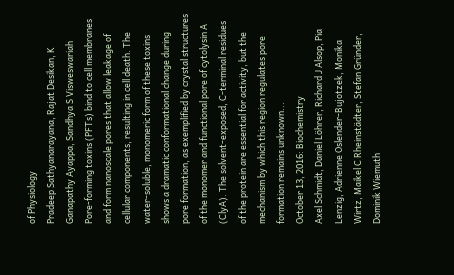of Physiology
Pradeep Sathyanarayana, Rajat Desikan, K Ganapathy Ayappa, Sandhya S Visweswariah
Pore-forming toxins (PFTs) bind to cell membranes and form nanoscale pores that allow leakage of cellular components, resulting in cell death. The water-soluble, monomeric form of these toxins shows a dramatic conformational change during pore formation, as exemplified by crystal structures of the monomer and functional pore of cytolysin A (ClyA). The solvent-exposed, C-terminal residues of the protein are essential for activity, but the mechanism by which this region regulates pore formation remains unknown...
October 13, 2016: Biochemistry
Axel Schmidt, Daniel Löhrer, Richard J Alsop, Pia Lenzig, Adrienne Oslender-Bujotzek, Monika Wirtz, Maikel C Rheinstädter, Stefan Gründer, Dominik Wiemuth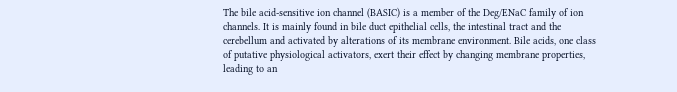The bile acid-sensitive ion channel (BASIC) is a member of the Deg/ENaC family of ion channels. It is mainly found in bile duct epithelial cells, the intestinal tract and the cerebellum and activated by alterations of its membrane environment. Bile acids, one class of putative physiological activators, exert their effect by changing membrane properties, leading to an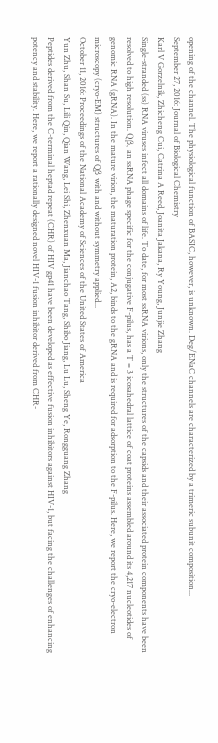opening of the channel. The physiological function of BASIC, however, is unknown. Deg/ENaC channels are characterized by a trimeric subunit composition...
September 27, 2016: Journal of Biological Chemistry
Karl V Gorzelnik, Zhicheng Cui, Catrina A Reed, Joanita Jakana, Ry Young, Junjie Zhang
Single-stranded (ss) RNA viruses infect all domains of life. To date, for most ssRNA virions, only the structures of the capsids and their associated protein components have been resolved to high resolution. Qβ, an ssRNA phage specific for the conjugative F-pilus, has a T = 3 icosahedral lattice of coat proteins assembled around its 4,217 nucleotides of genomic RNA (gRNA). In the mature virion, the maturation protein, A2, binds to the gRNA and is required for adsorption to the F-pilus. Here, we report the cryo-electron microscopy (cryo-EM) structures of Qβ with and without symmetry applied...
October 11, 2016: Proceedings of the National Academy of Sciences of the United States of America
Yun Zhu, Shan Su, Lili Qin, Qian Wang, Lei Shi, Zhenxuan Ma, Jianchao Tang, Shibo Jiang, Lu Lu, Sheng Ye, Rongguang Zhang
Peptides derived from the C-terminal heptad repeat (CHR) of HIV gp41 have been developed as effective fusion inhibitors against HIV-1, but facing the challenges of enhancing potency and stability. Here, we report a rationally designed novel HIV-1 fusion inhibitor derived from CHR-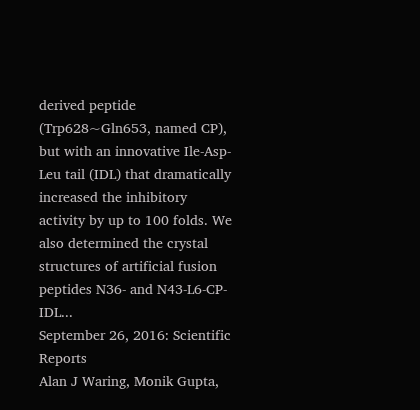derived peptide (Trp628~Gln653, named CP), but with an innovative Ile-Asp-Leu tail (IDL) that dramatically increased the inhibitory activity by up to 100 folds. We also determined the crystal structures of artificial fusion peptides N36- and N43-L6-CP-IDL...
September 26, 2016: Scientific Reports
Alan J Waring, Monik Gupta,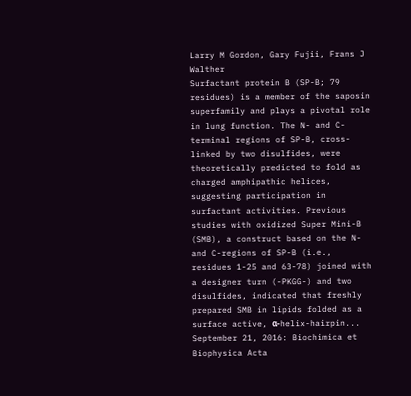Larry M Gordon, Gary Fujii, Frans J Walther
Surfactant protein B (SP-B; 79 residues) is a member of the saposin superfamily and plays a pivotal role in lung function. The N- and C-terminal regions of SP-B, cross-linked by two disulfides, were theoretically predicted to fold as charged amphipathic helices, suggesting participation in surfactant activities. Previous studies with oxidized Super Mini-B (SMB), a construct based on the N- and C-regions of SP-B (i.e., residues 1-25 and 63-78) joined with a designer turn (-PKGG-) and two disulfides, indicated that freshly prepared SMB in lipids folded as a surface active, α-helix-hairpin...
September 21, 2016: Biochimica et Biophysica Acta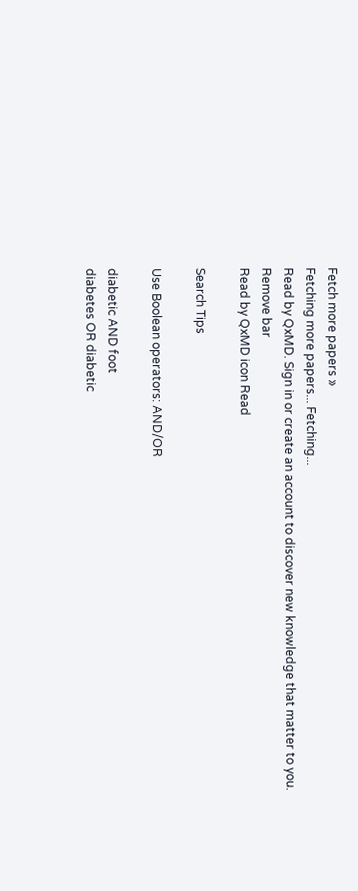Fetch more papers »
Fetching more papers... Fetching...
Read by QxMD. Sign in or create an account to discover new knowledge that matter to you.
Remove bar
Read by QxMD icon Read

Search Tips

Use Boolean operators: AND/OR

diabetic AND foot
diabetes OR diabetic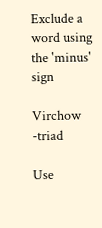Exclude a word using the 'minus' sign

Virchow -triad

Use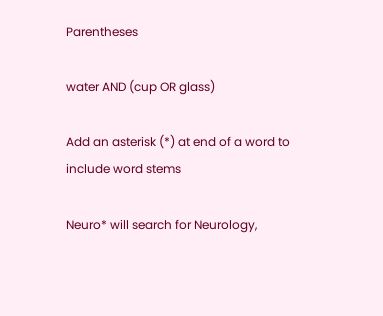Parentheses

water AND (cup OR glass)

Add an asterisk (*) at end of a word to include word stems

Neuro* will search for Neurology,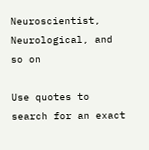Neuroscientist, Neurological, and so on

Use quotes to search for an exact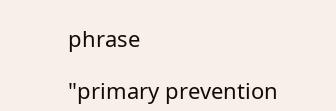phrase

"primary prevention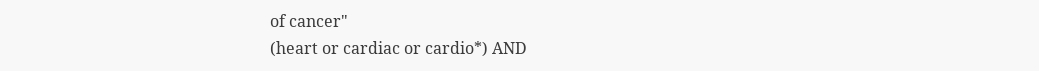of cancer"
(heart or cardiac or cardio*) AND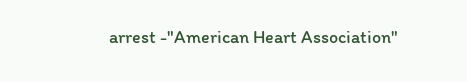arrest -"American Heart Association"